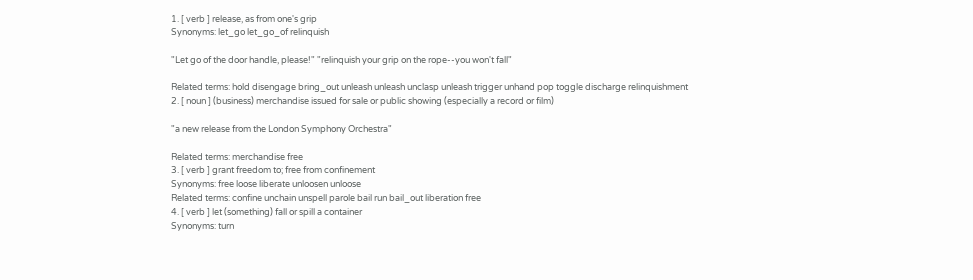1. [ verb ] release, as from one's grip
Synonyms: let_go let_go_of relinquish

"Let go of the door handle, please!" "relinquish your grip on the rope--you won't fall"

Related terms: hold disengage bring_out unleash unleash unclasp unleash trigger unhand pop toggle discharge relinquishment
2. [ noun ] (business) merchandise issued for sale or public showing (especially a record or film)

"a new release from the London Symphony Orchestra"

Related terms: merchandise free
3. [ verb ] grant freedom to; free from confinement
Synonyms: free loose liberate unloosen unloose
Related terms: confine unchain unspell parole bail run bail_out liberation free
4. [ verb ] let (something) fall or spill a container
Synonyms: turn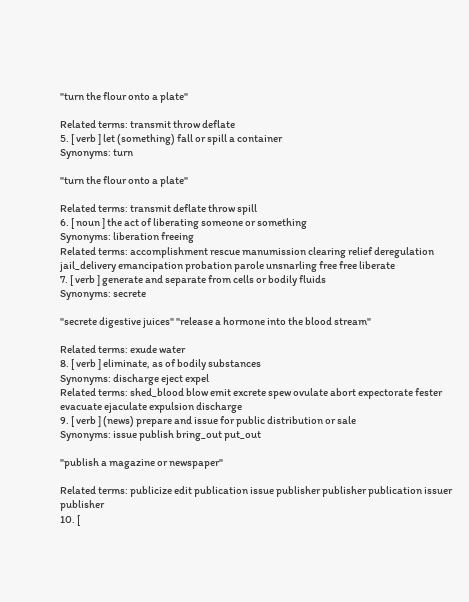"turn the flour onto a plate"

Related terms: transmit throw deflate
5. [ verb ] let (something) fall or spill a container
Synonyms: turn

"turn the flour onto a plate"

Related terms: transmit deflate throw spill
6. [ noun ] the act of liberating someone or something
Synonyms: liberation freeing
Related terms: accomplishment rescue manumission clearing relief deregulation jail_delivery emancipation probation parole unsnarling free free liberate
7. [ verb ] generate and separate from cells or bodily fluids
Synonyms: secrete

"secrete digestive juices" "release a hormone into the blood stream"

Related terms: exude water
8. [ verb ] eliminate, as of bodily substances
Synonyms: discharge eject expel
Related terms: shed_blood blow emit excrete spew ovulate abort expectorate fester evacuate ejaculate expulsion discharge
9. [ verb ] (news) prepare and issue for public distribution or sale
Synonyms: issue publish bring_out put_out

"publish a magazine or newspaper"

Related terms: publicize edit publication issue publisher publisher publication issuer publisher
10. [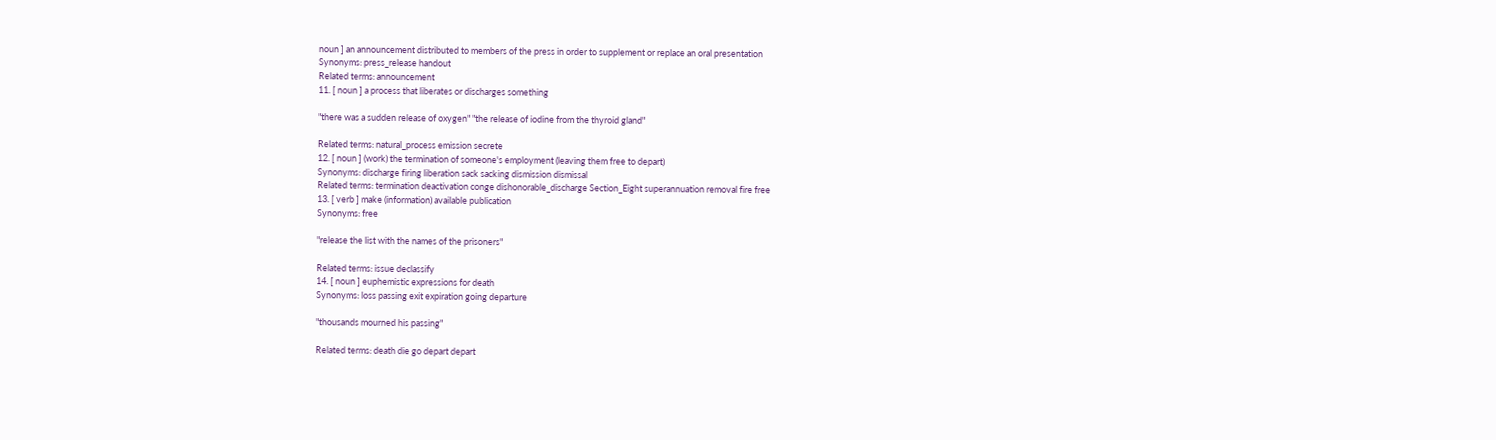noun ] an announcement distributed to members of the press in order to supplement or replace an oral presentation
Synonyms: press_release handout
Related terms: announcement
11. [ noun ] a process that liberates or discharges something

"there was a sudden release of oxygen" "the release of iodine from the thyroid gland"

Related terms: natural_process emission secrete
12. [ noun ] (work) the termination of someone's employment (leaving them free to depart)
Synonyms: discharge firing liberation sack sacking dismission dismissal
Related terms: termination deactivation conge dishonorable_discharge Section_Eight superannuation removal fire free
13. [ verb ] make (information) available publication
Synonyms: free

"release the list with the names of the prisoners"

Related terms: issue declassify
14. [ noun ] euphemistic expressions for death
Synonyms: loss passing exit expiration going departure

"thousands mourned his passing"

Related terms: death die go depart depart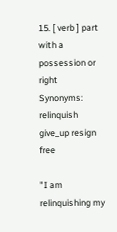15. [ verb ] part with a possession or right
Synonyms: relinquish give_up resign free

"I am relinquishing my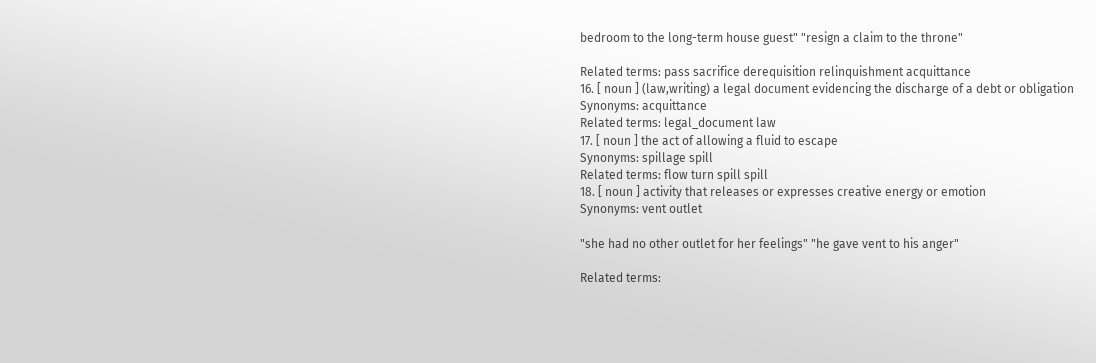bedroom to the long-term house guest" "resign a claim to the throne"

Related terms: pass sacrifice derequisition relinquishment acquittance
16. [ noun ] (law,writing) a legal document evidencing the discharge of a debt or obligation
Synonyms: acquittance
Related terms: legal_document law
17. [ noun ] the act of allowing a fluid to escape
Synonyms: spillage spill
Related terms: flow turn spill spill
18. [ noun ] activity that releases or expresses creative energy or emotion
Synonyms: vent outlet

"she had no other outlet for her feelings" "he gave vent to his anger"

Related terms: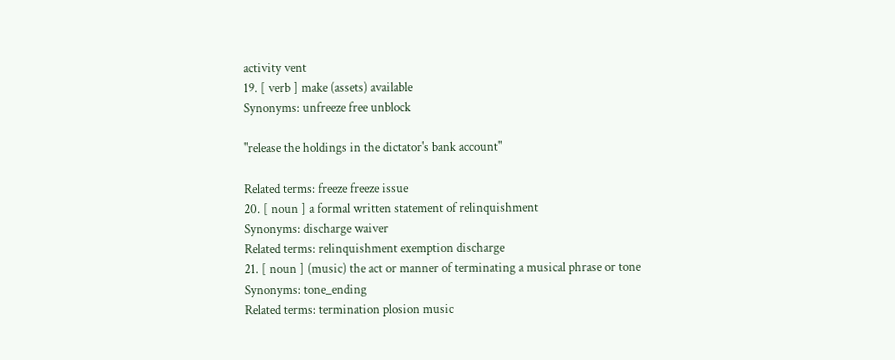activity vent
19. [ verb ] make (assets) available
Synonyms: unfreeze free unblock

"release the holdings in the dictator's bank account"

Related terms: freeze freeze issue
20. [ noun ] a formal written statement of relinquishment
Synonyms: discharge waiver
Related terms: relinquishment exemption discharge
21. [ noun ] (music) the act or manner of terminating a musical phrase or tone
Synonyms: tone_ending
Related terms: termination plosion music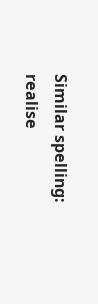Similar spelling:   realise